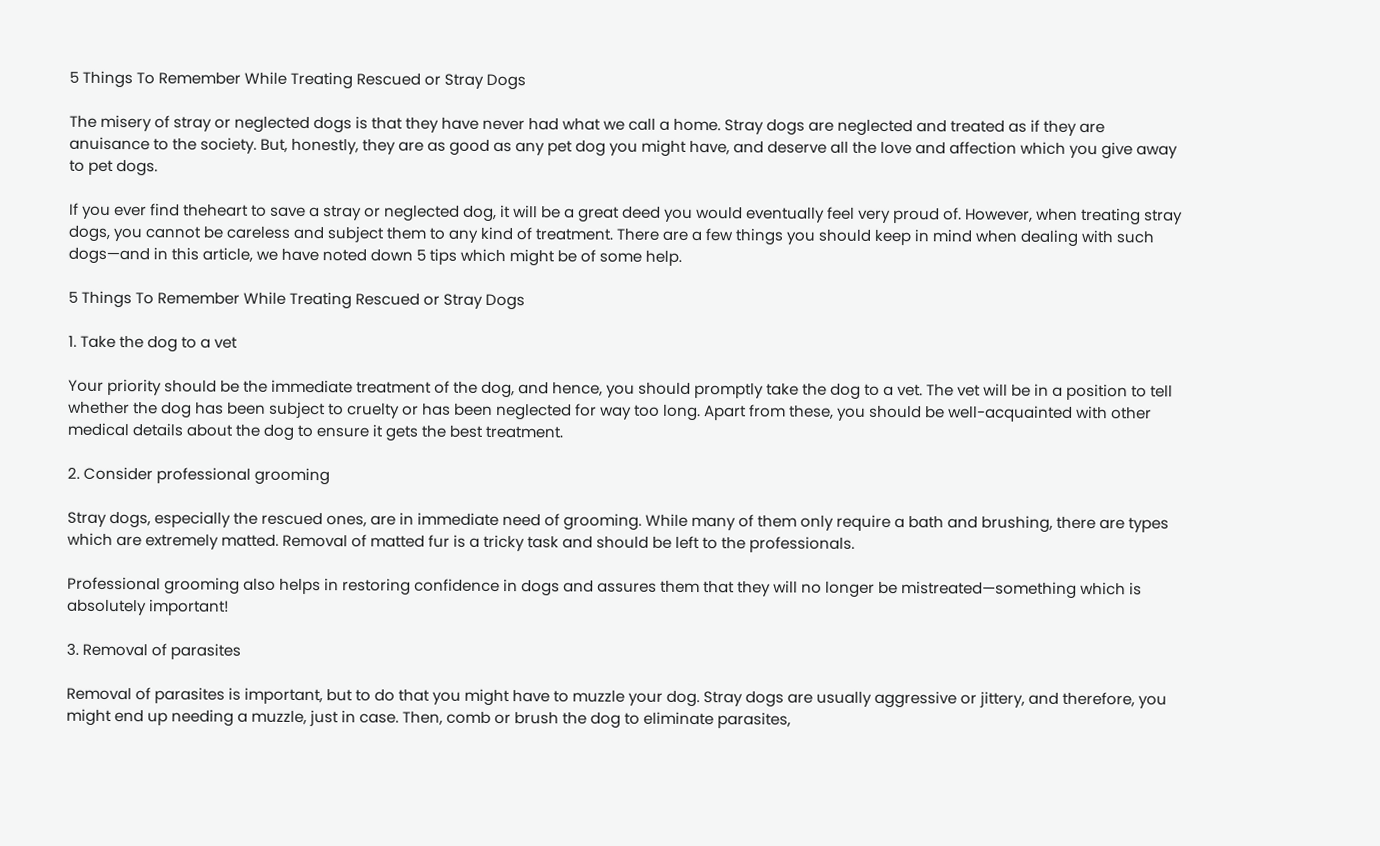5 Things To Remember While Treating Rescued or Stray Dogs

The misery of stray or neglected dogs is that they have never had what we call a home. Stray dogs are neglected and treated as if they are anuisance to the society. But, honestly, they are as good as any pet dog you might have, and deserve all the love and affection which you give away to pet dogs.

If you ever find theheart to save a stray or neglected dog, it will be a great deed you would eventually feel very proud of. However, when treating stray dogs, you cannot be careless and subject them to any kind of treatment. There are a few things you should keep in mind when dealing with such dogs—and in this article, we have noted down 5 tips which might be of some help.

5 Things To Remember While Treating Rescued or Stray Dogs

1. Take the dog to a vet

Your priority should be the immediate treatment of the dog, and hence, you should promptly take the dog to a vet. The vet will be in a position to tell whether the dog has been subject to cruelty or has been neglected for way too long. Apart from these, you should be well-acquainted with other medical details about the dog to ensure it gets the best treatment.

2. Consider professional grooming

Stray dogs, especially the rescued ones, are in immediate need of grooming. While many of them only require a bath and brushing, there are types which are extremely matted. Removal of matted fur is a tricky task and should be left to the professionals.

Professional grooming also helps in restoring confidence in dogs and assures them that they will no longer be mistreated—something which is absolutely important!

3. Removal of parasites

Removal of parasites is important, but to do that you might have to muzzle your dog. Stray dogs are usually aggressive or jittery, and therefore, you might end up needing a muzzle, just in case. Then, comb or brush the dog to eliminate parasites,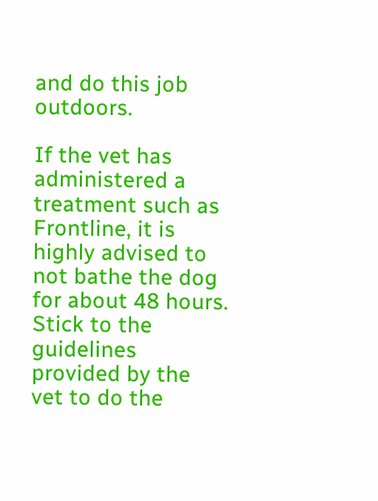and do this job outdoors.

If the vet has administered a treatment such as Frontline, it is highly advised to not bathe the dog for about 48 hours. Stick to the guidelines provided by the vet to do the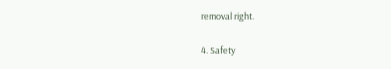removal right.

4. Safety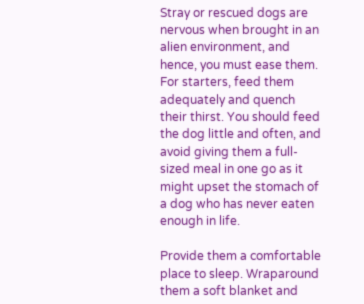Stray or rescued dogs are nervous when brought in an alien environment, and hence, you must ease them. For starters, feed them adequately and quench their thirst. You should feed the dog little and often, and avoid giving them a full-sized meal in one go as it might upset the stomach of a dog who has never eaten enough in life.

Provide them a comfortable place to sleep. Wraparound them a soft blanket and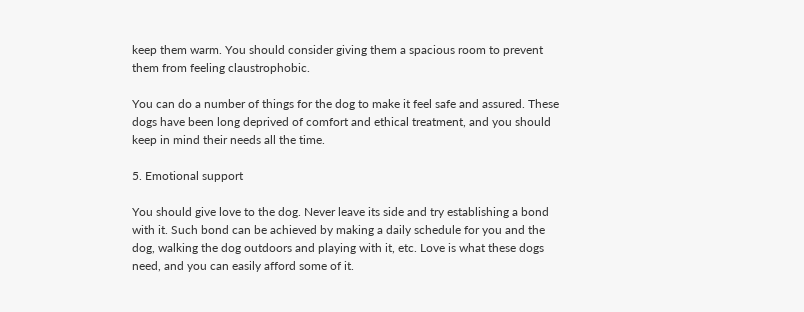keep them warm. You should consider giving them a spacious room to prevent them from feeling claustrophobic.

You can do a number of things for the dog to make it feel safe and assured. These dogs have been long deprived of comfort and ethical treatment, and you should keep in mind their needs all the time.

5. Emotional support

You should give love to the dog. Never leave its side and try establishing a bond with it. Such bond can be achieved by making a daily schedule for you and the dog, walking the dog outdoors and playing with it, etc. Love is what these dogs need, and you can easily afford some of it.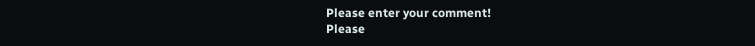Please enter your comment!
Please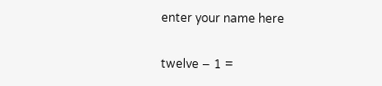enter your name here

twelve − 1 =